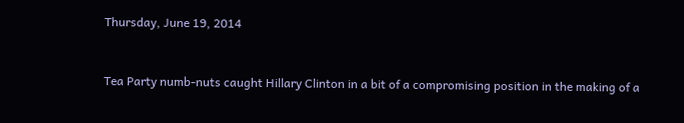Thursday, June 19, 2014


Tea Party numb-nuts caught Hillary Clinton in a bit of a compromising position in the making of a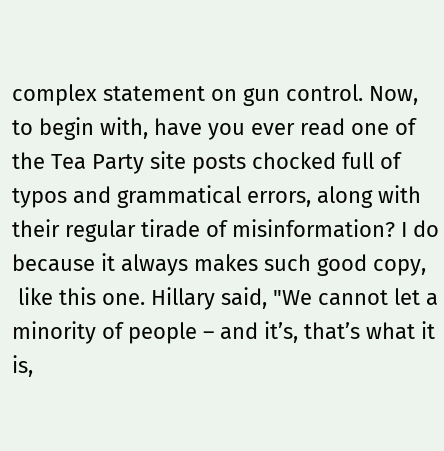complex statement on gun control. Now, to begin with, have you ever read one of the Tea Party site posts chocked full of typos and grammatical errors, along with their regular tirade of misinformation? I do because it always makes such good copy,
 like this one. Hillary said, "We cannot let a minority of people – and it’s, that’s what it is,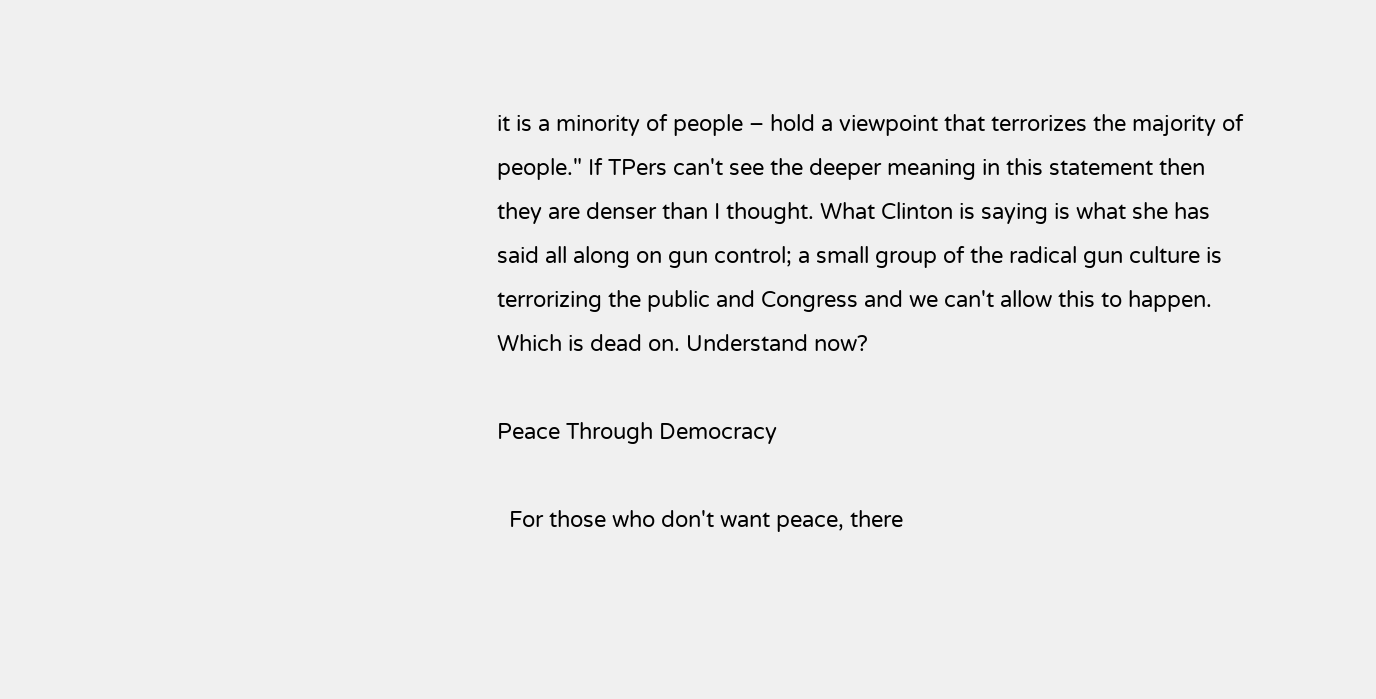it is a minority of people – hold a viewpoint that terrorizes the majority of people." If TPers can't see the deeper meaning in this statement then they are denser than I thought. What Clinton is saying is what she has said all along on gun control; a small group of the radical gun culture is terrorizing the public and Congress and we can't allow this to happen. Which is dead on. Understand now?

Peace Through Democracy

  For those who don't want peace, there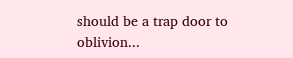should be a trap door to oblivion...